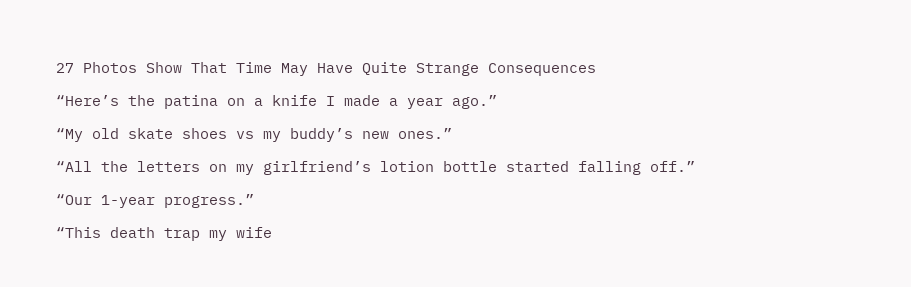27 Photos Show That Time May Have Quite Strange Consequences

“Here’s the patina on a knife I made a year ago.”

“My old skate shoes vs my buddy’s new ones.”

“All the letters on my girlfriend’s lotion bottle started falling off.”

“Our 1-year progress.”

“This death trap my wife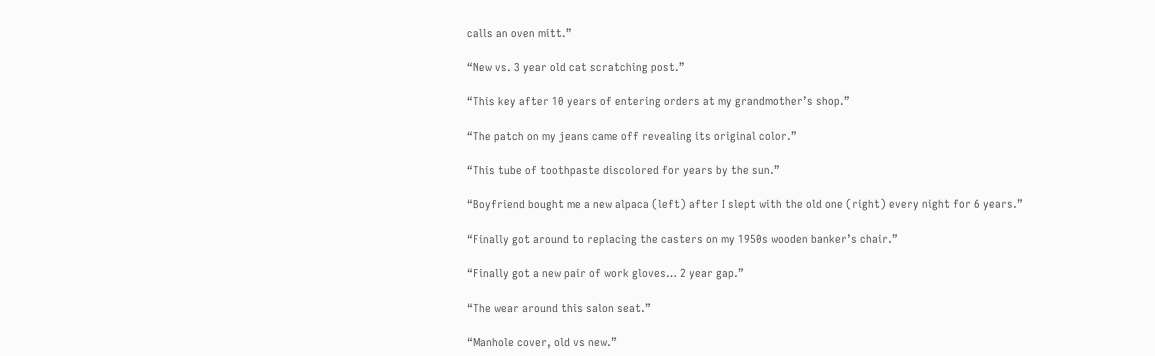calls an oven mitt.”

“New vs. 3 year old cat scratching post.”

“This key after 10 years of entering orders at my grandmother’s shop.”

“The patch on my jeans came off revealing its original color.”

“This tube of toothpaste discolored for years by the sun.”

“Boyfriend bought me a new alpaca (left) after I slept with the old one (right) every night for 6 years.”

“Finally got around to replacing the casters on my 1950s wooden banker’s chair.”

“Finally got a new pair of work gloves… 2 year gap.”

“The wear around this salon seat.”

“Manhole cover, old vs new.”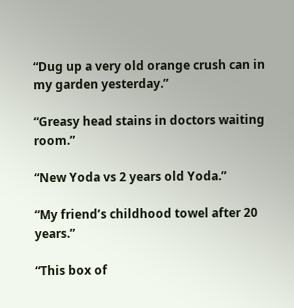“Dug up a very old orange crush can in my garden yesterday.”

“Greasy head stains in doctors waiting room.”

“New Yoda vs 2 years old Yoda.”

“My friend’s childhood towel after 20 years.”

“This box of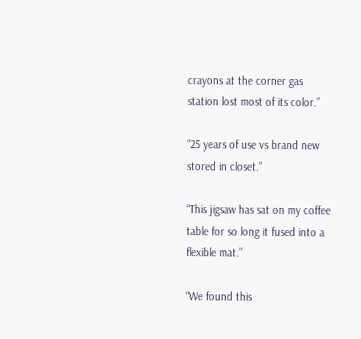crayons at the corner gas station lost most of its color.”

“25 years of use vs brand new stored in closet.”

“This jigsaw has sat on my coffee table for so long it fused into a flexible mat.”

“We found this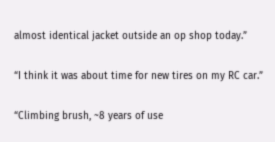almost identical jacket outside an op shop today.”

“I think it was about time for new tires on my RC car.”

“Climbing brush, ~8 years of use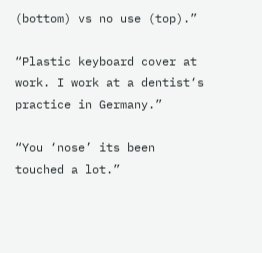(bottom) vs no use (top).”

“Plastic keyboard cover at work. I work at a dentist‘s practice in Germany.”

“You ‘nose’ its been touched a lot.”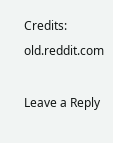Credits:  old.reddit.com

Leave a Reply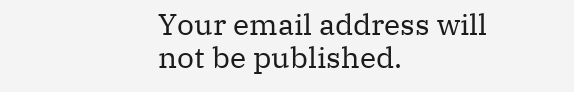Your email address will not be published.